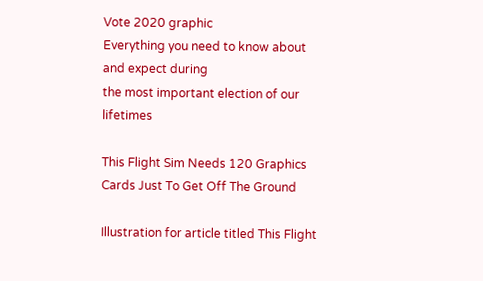Vote 2020 graphic
Everything you need to know about and expect during
the most important election of our lifetimes

This Flight Sim Needs 120 Graphics Cards Just To Get Off The Ground

Illustration for article titled This Flight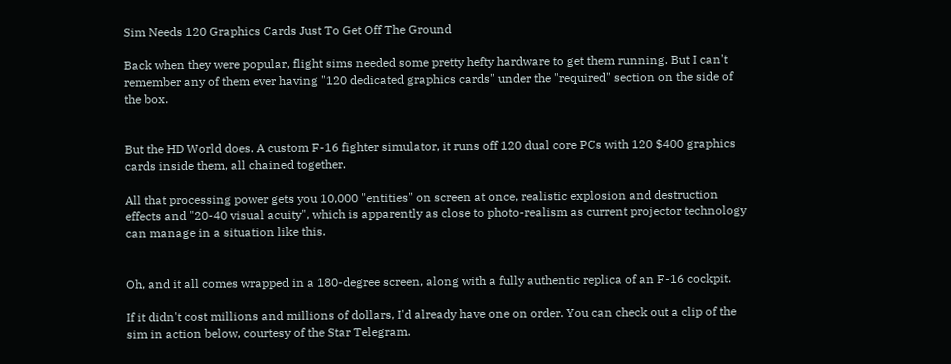Sim Needs 120 Graphics Cards Just To Get Off The Ground

Back when they were popular, flight sims needed some pretty hefty hardware to get them running. But I can't remember any of them ever having "120 dedicated graphics cards" under the "required" section on the side of the box.


But the HD World does. A custom F-16 fighter simulator, it runs off 120 dual core PCs with 120 $400 graphics cards inside them, all chained together.

All that processing power gets you 10,000 "entities" on screen at once, realistic explosion and destruction effects and "20-40 visual acuity", which is apparently as close to photo-realism as current projector technology can manage in a situation like this.


Oh, and it all comes wrapped in a 180-degree screen, along with a fully authentic replica of an F-16 cockpit.

If it didn't cost millions and millions of dollars, I'd already have one on order. You can check out a clip of the sim in action below, courtesy of the Star Telegram.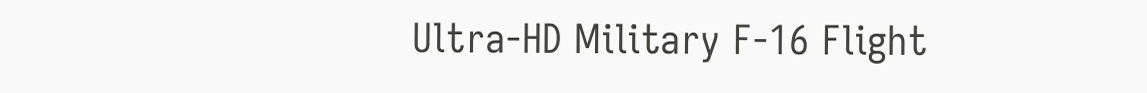Ultra-HD Military F-16 Flight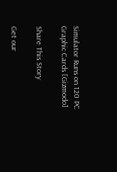Simulator Runs on 120 PC Graphic Cards [Gizmodo]

Share This Story

Get our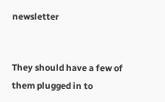newsletter


They should have a few of them plugged in to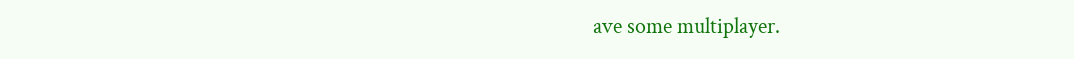ave some multiplayer.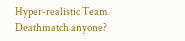Hyper-realistic Team Deathmatch anyone?